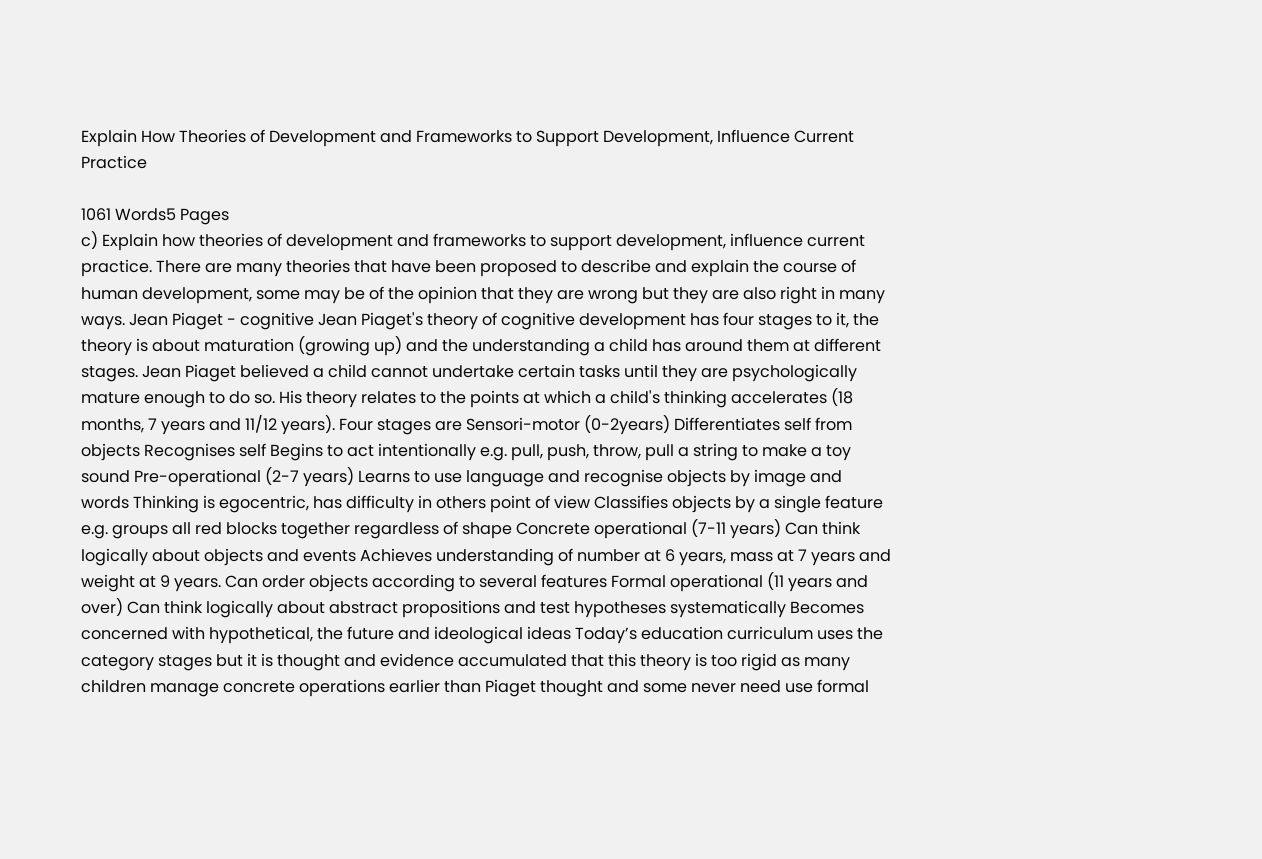Explain How Theories of Development and Frameworks to Support Development, Influence Current Practice

1061 Words5 Pages
c) Explain how theories of development and frameworks to support development, influence current practice. There are many theories that have been proposed to describe and explain the course of human development, some may be of the opinion that they are wrong but they are also right in many ways. Jean Piaget - cognitive Jean Piaget's theory of cognitive development has four stages to it, the theory is about maturation (growing up) and the understanding a child has around them at different stages. Jean Piaget believed a child cannot undertake certain tasks until they are psychologically mature enough to do so. His theory relates to the points at which a child's thinking accelerates (18 months, 7 years and 11/12 years). Four stages are Sensori-motor (0-2years) Differentiates self from objects Recognises self Begins to act intentionally e.g. pull, push, throw, pull a string to make a toy sound Pre-operational (2-7 years) Learns to use language and recognise objects by image and words Thinking is egocentric, has difficulty in others point of view Classifies objects by a single feature e.g. groups all red blocks together regardless of shape Concrete operational (7-11 years) Can think logically about objects and events Achieves understanding of number at 6 years, mass at 7 years and weight at 9 years. Can order objects according to several features Formal operational (11 years and over) Can think logically about abstract propositions and test hypotheses systematically Becomes concerned with hypothetical, the future and ideological ideas Today’s education curriculum uses the category stages but it is thought and evidence accumulated that this theory is too rigid as many children manage concrete operations earlier than Piaget thought and some never need use formal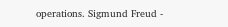operations. Sigmund Freud -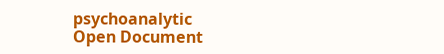psychoanalytic
Open Document